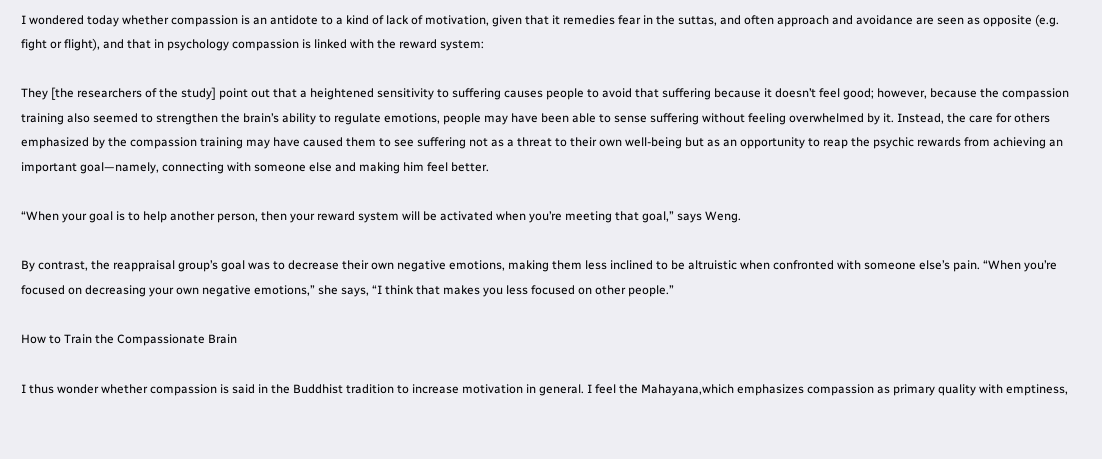I wondered today whether compassion is an antidote to a kind of lack of motivation, given that it remedies fear in the suttas, and often approach and avoidance are seen as opposite (e.g. fight or flight), and that in psychology compassion is linked with the reward system:

They [the researchers of the study] point out that a heightened sensitivity to suffering causes people to avoid that suffering because it doesn’t feel good; however, because the compassion training also seemed to strengthen the brain’s ability to regulate emotions, people may have been able to sense suffering without feeling overwhelmed by it. Instead, the care for others emphasized by the compassion training may have caused them to see suffering not as a threat to their own well-being but as an opportunity to reap the psychic rewards from achieving an important goal—namely, connecting with someone else and making him feel better.

“When your goal is to help another person, then your reward system will be activated when you’re meeting that goal,” says Weng.

By contrast, the reappraisal group’s goal was to decrease their own negative emotions, making them less inclined to be altruistic when confronted with someone else’s pain. “When you’re focused on decreasing your own negative emotions,” she says, “I think that makes you less focused on other people.”

How to Train the Compassionate Brain

I thus wonder whether compassion is said in the Buddhist tradition to increase motivation in general. I feel the Mahayana,which emphasizes compassion as primary quality with emptiness,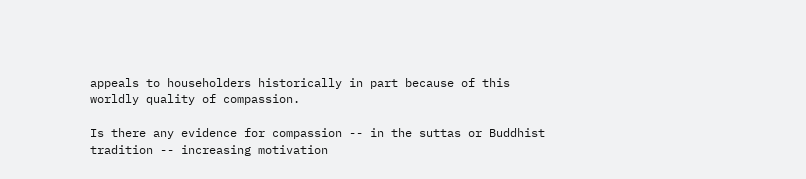appeals to householders historically in part because of this worldly quality of compassion.

Is there any evidence for compassion -- in the suttas or Buddhist tradition -- increasing motivation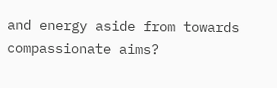and energy aside from towards compassionate aims?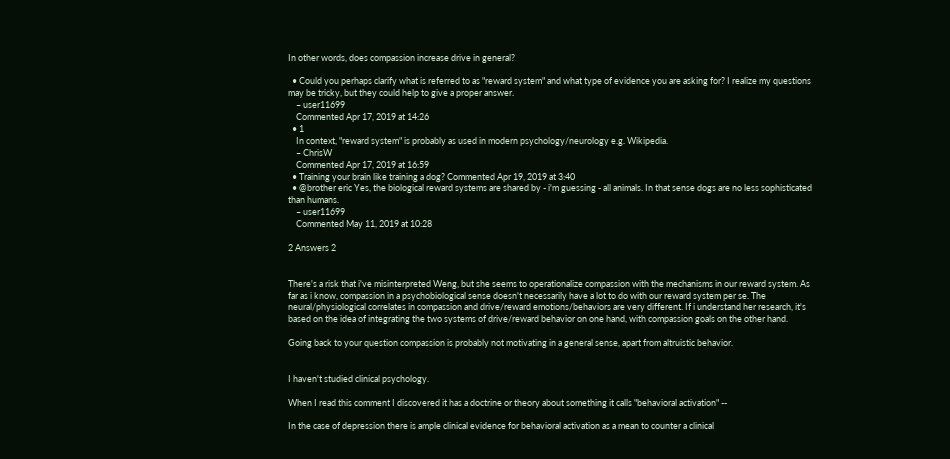In other words, does compassion increase drive in general?

  • Could you perhaps clarify what is referred to as "reward system" and what type of evidence you are asking for? I realize my questions may be tricky, but they could help to give a proper answer.
    – user11699
    Commented Apr 17, 2019 at 14:26
  • 1
    In context, "reward system" is probably as used in modern psychology/neurology e.g. Wikipedia.
    – ChrisW
    Commented Apr 17, 2019 at 16:59
  • Training your brain like training a dog? Commented Apr 19, 2019 at 3:40
  • @brother eric Yes, the biological reward systems are shared by - i'm guessing - all animals. In that sense dogs are no less sophisticated than humans.
    – user11699
    Commented May 11, 2019 at 10:28

2 Answers 2


There's a risk that i've misinterpreted Weng, but she seems to operationalize compassion with the mechanisms in our reward system. As far as i know, compassion in a psychobiological sense doesn't necessarily have a lot to do with our reward system per se. The neural/physiological correlates in compassion and drive/reward emotions/behaviors are very different. If i understand her research, it's based on the idea of integrating the two systems of drive/reward behavior on one hand, with compassion goals on the other hand.

Going back to your question compassion is probably not motivating in a general sense, apart from altruistic behavior.


I haven't studied clinical psychology.

When I read this comment I discovered it has a doctrine or theory about something it calls "behavioral activation" --

In the case of depression there is ample clinical evidence for behavioral activation as a mean to counter a clinical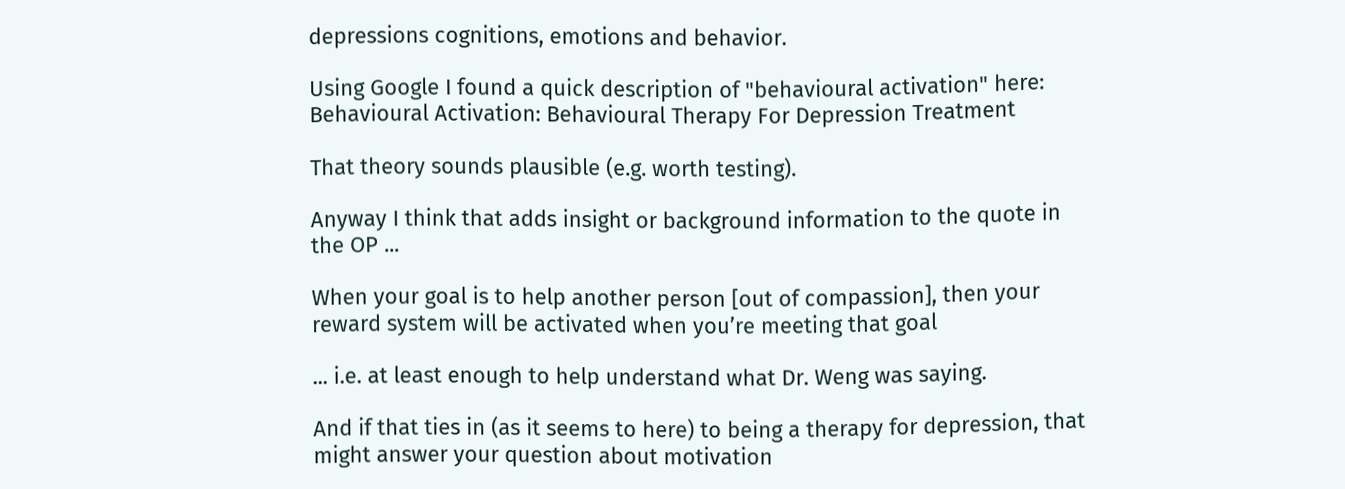depressions cognitions, emotions and behavior.

Using Google I found a quick description of "behavioural activation" here: Behavioural Activation: Behavioural Therapy For Depression Treatment

That theory sounds plausible (e.g. worth testing).

Anyway I think that adds insight or background information to the quote in the OP ...

When your goal is to help another person [out of compassion], then your reward system will be activated when you’re meeting that goal

... i.e. at least enough to help understand what Dr. Weng was saying.

And if that ties in (as it seems to here) to being a therapy for depression, that might answer your question about motivation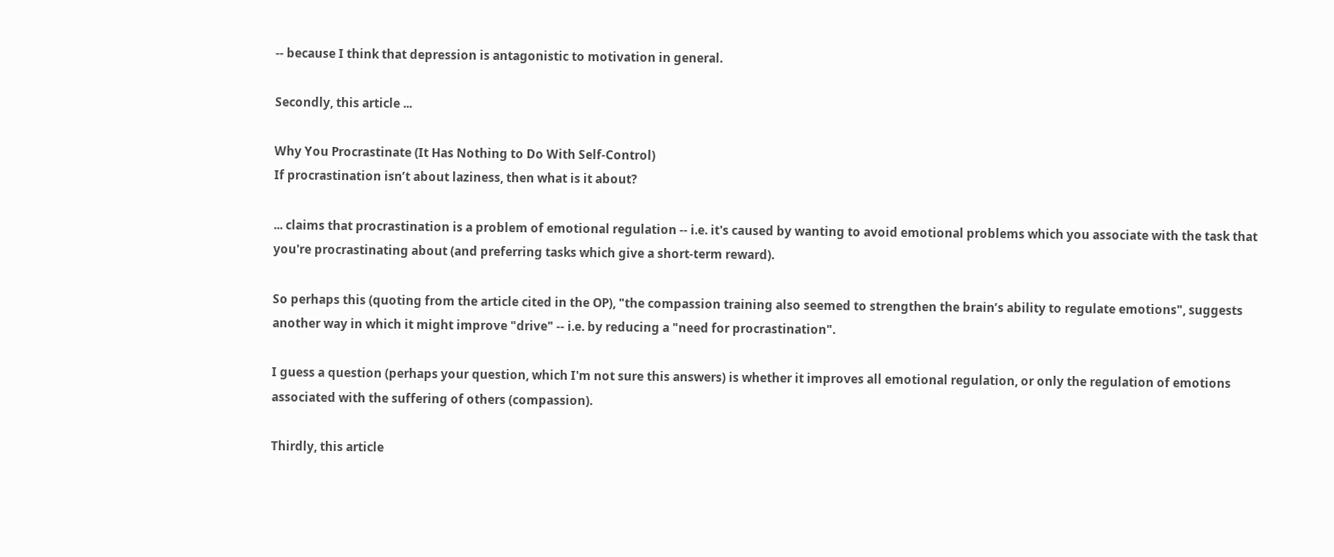-- because I think that depression is antagonistic to motivation in general.

Secondly, this article ...

Why You Procrastinate (It Has Nothing to Do With Self-Control)
If procrastination isn’t about laziness, then what is it about?

... claims that procrastination is a problem of emotional regulation -- i.e. it's caused by wanting to avoid emotional problems which you associate with the task that you're procrastinating about (and preferring tasks which give a short-term reward).

So perhaps this (quoting from the article cited in the OP), "the compassion training also seemed to strengthen the brain’s ability to regulate emotions", suggests another way in which it might improve "drive" -- i.e. by reducing a "need for procrastination".

I guess a question (perhaps your question, which I'm not sure this answers) is whether it improves all emotional regulation, or only the regulation of emotions associated with the suffering of others (compassion).

Thirdly, this article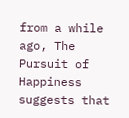from a while ago, The Pursuit of Happiness suggests that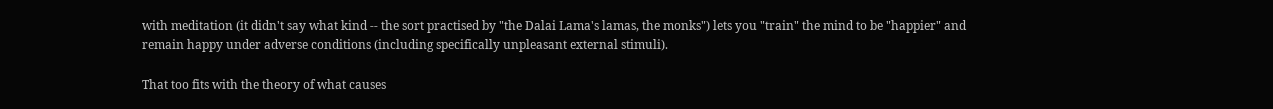with meditation (it didn't say what kind -- the sort practised by "the Dalai Lama's lamas, the monks") lets you "train" the mind to be "happier" and remain happy under adverse conditions (including specifically unpleasant external stimuli).

That too fits with the theory of what causes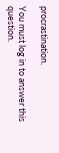procrastination.

You must log in to answer this question.